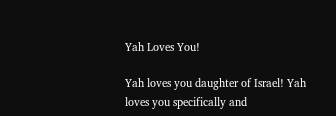Yah Loves You!

Yah loves you daughter of Israel! Yah loves you specifically and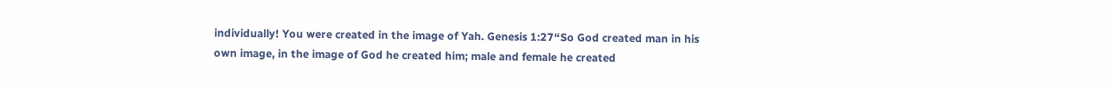individually! You were created in the image of Yah. Genesis 1:27“So God created man in his own image, in the image of God he created him; male and female he created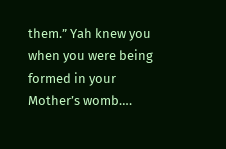them.” Yah knew you when you were being formed in your Mother’s womb….